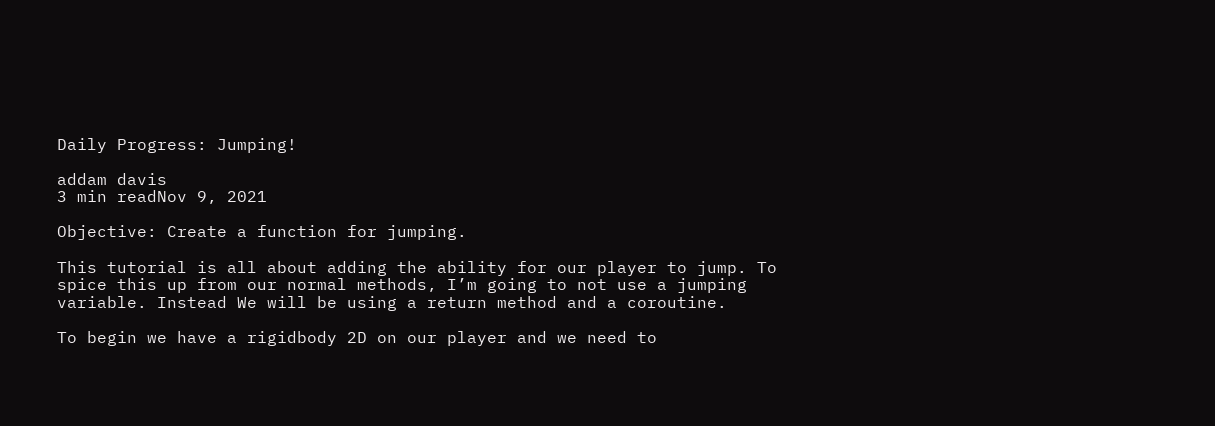Daily Progress: Jumping!

addam davis
3 min readNov 9, 2021

Objective: Create a function for jumping.

This tutorial is all about adding the ability for our player to jump. To spice this up from our normal methods, I’m going to not use a jumping variable. Instead We will be using a return method and a coroutine.

To begin we have a rigidbody 2D on our player and we need to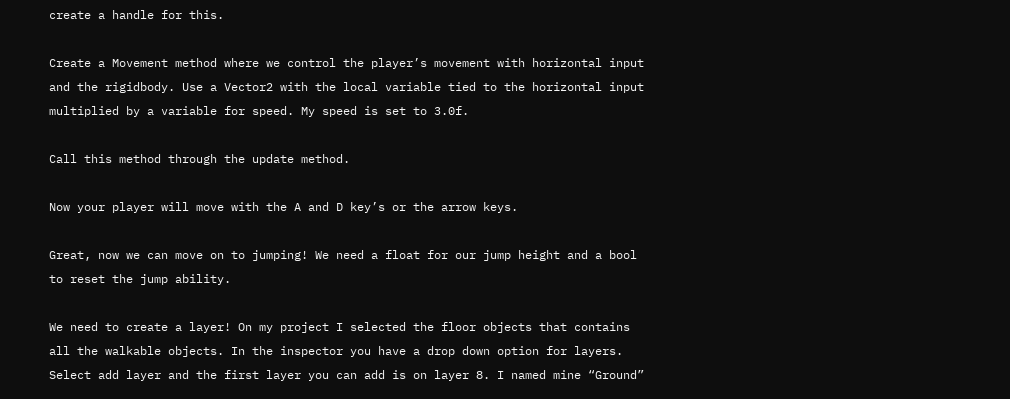create a handle for this.

Create a Movement method where we control the player’s movement with horizontal input and the rigidbody. Use a Vector2 with the local variable tied to the horizontal input multiplied by a variable for speed. My speed is set to 3.0f.

Call this method through the update method.

Now your player will move with the A and D key’s or the arrow keys.

Great, now we can move on to jumping! We need a float for our jump height and a bool to reset the jump ability.

We need to create a layer! On my project I selected the floor objects that contains all the walkable objects. In the inspector you have a drop down option for layers. Select add layer and the first layer you can add is on layer 8. I named mine “Ground”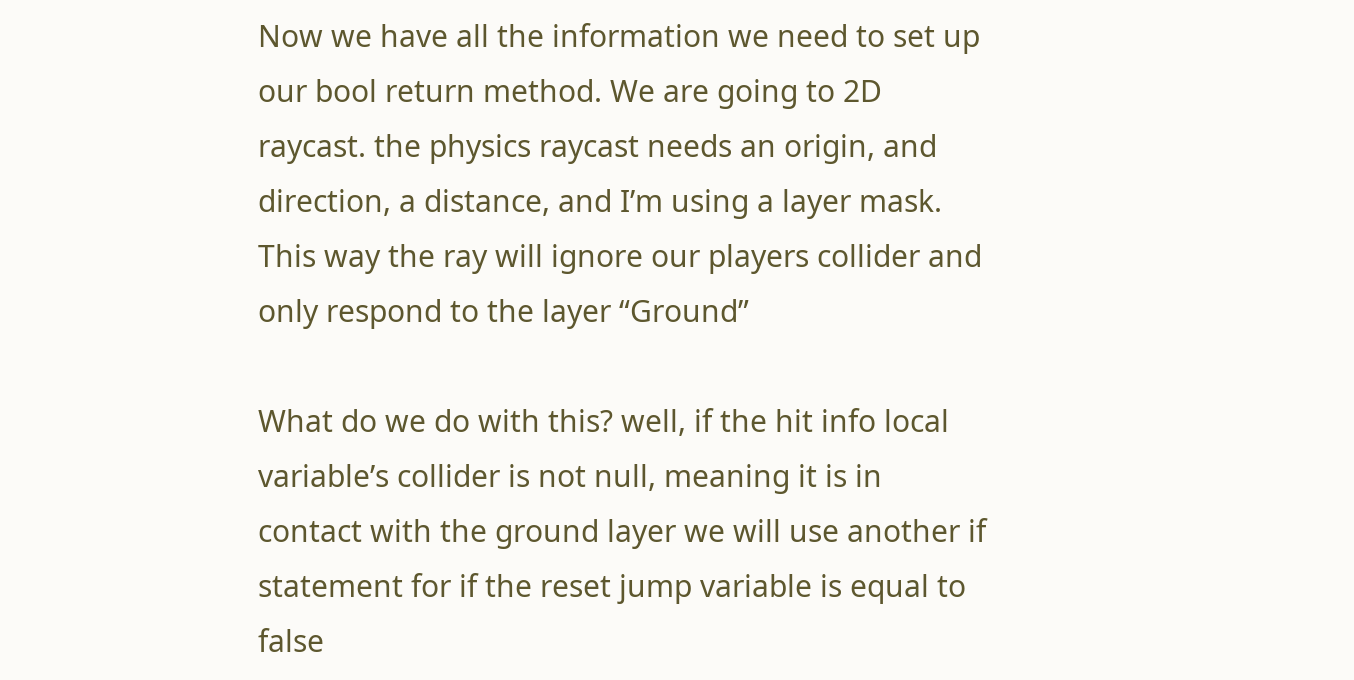Now we have all the information we need to set up our bool return method. We are going to 2D raycast. the physics raycast needs an origin, and direction, a distance, and I’m using a layer mask. This way the ray will ignore our players collider and only respond to the layer “Ground”

What do we do with this? well, if the hit info local variable’s collider is not null, meaning it is in contact with the ground layer we will use another if statement for if the reset jump variable is equal to false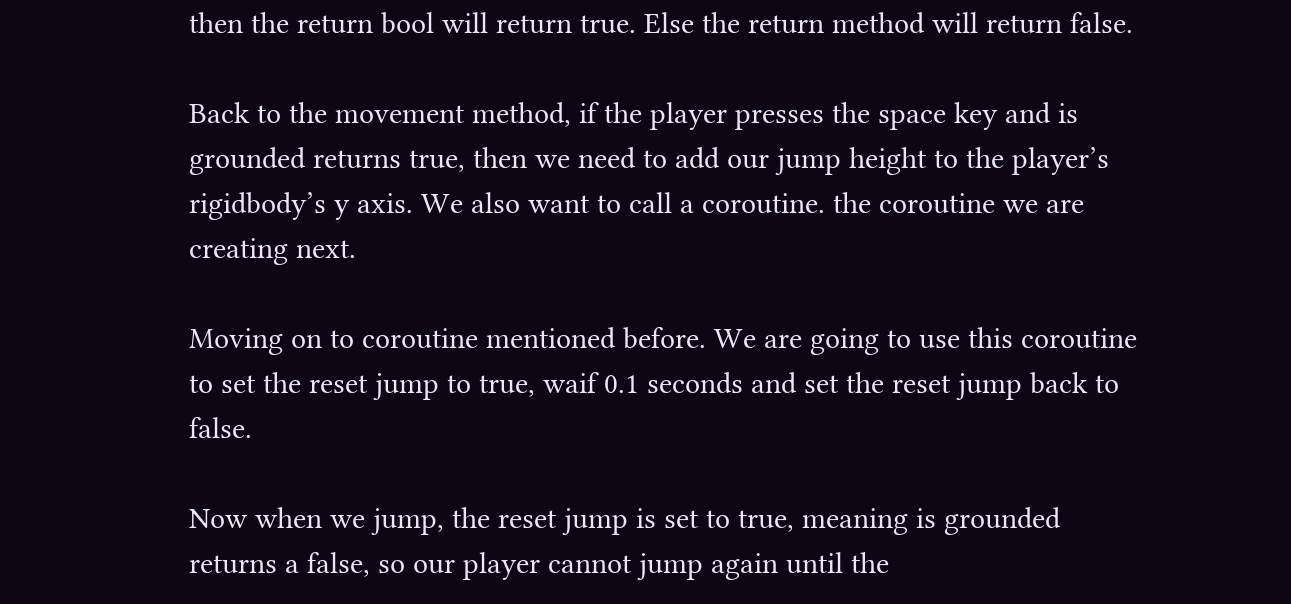then the return bool will return true. Else the return method will return false.

Back to the movement method, if the player presses the space key and is grounded returns true, then we need to add our jump height to the player’s rigidbody’s y axis. We also want to call a coroutine. the coroutine we are creating next.

Moving on to coroutine mentioned before. We are going to use this coroutine to set the reset jump to true, waif 0.1 seconds and set the reset jump back to false.

Now when we jump, the reset jump is set to true, meaning is grounded returns a false, so our player cannot jump again until the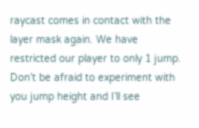raycast comes in contact with the layer mask again. We have restricted our player to only 1 jump. Don’t be afraid to experiment with you jump height and I’ll see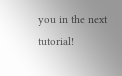you in the next tutorial!